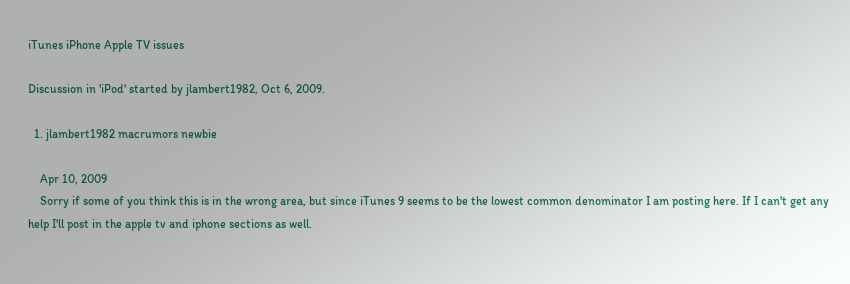iTunes iPhone Apple TV issues

Discussion in 'iPod' started by jlambert1982, Oct 6, 2009.

  1. jlambert1982 macrumors newbie

    Apr 10, 2009
    Sorry if some of you think this is in the wrong area, but since iTunes 9 seems to be the lowest common denominator I am posting here. If I can't get any help I'll post in the apple tv and iphone sections as well.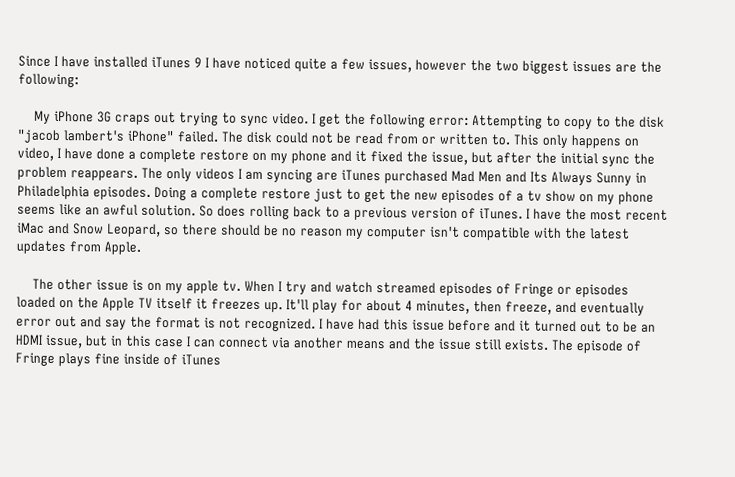Since I have installed iTunes 9 I have noticed quite a few issues, however the two biggest issues are the following:

    My iPhone 3G craps out trying to sync video. I get the following error: Attempting to copy to the disk "jacob lambert's iPhone" failed. The disk could not be read from or written to. This only happens on video, I have done a complete restore on my phone and it fixed the issue, but after the initial sync the problem reappears. The only videos I am syncing are iTunes purchased Mad Men and Its Always Sunny in Philadelphia episodes. Doing a complete restore just to get the new episodes of a tv show on my phone seems like an awful solution. So does rolling back to a previous version of iTunes. I have the most recent iMac and Snow Leopard, so there should be no reason my computer isn't compatible with the latest updates from Apple.

    The other issue is on my apple tv. When I try and watch streamed episodes of Fringe or episodes loaded on the Apple TV itself it freezes up. It'll play for about 4 minutes, then freeze, and eventually error out and say the format is not recognized. I have had this issue before and it turned out to be an HDMI issue, but in this case I can connect via another means and the issue still exists. The episode of Fringe plays fine inside of iTunes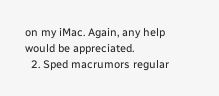on my iMac. Again, any help would be appreciated.
  2. Sped macrumors regular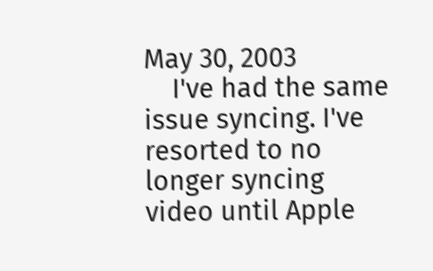May 30, 2003
    I've had the same issue syncing. I've resorted to no longer syncing video until Apple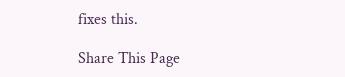fixes this.

Share This Page